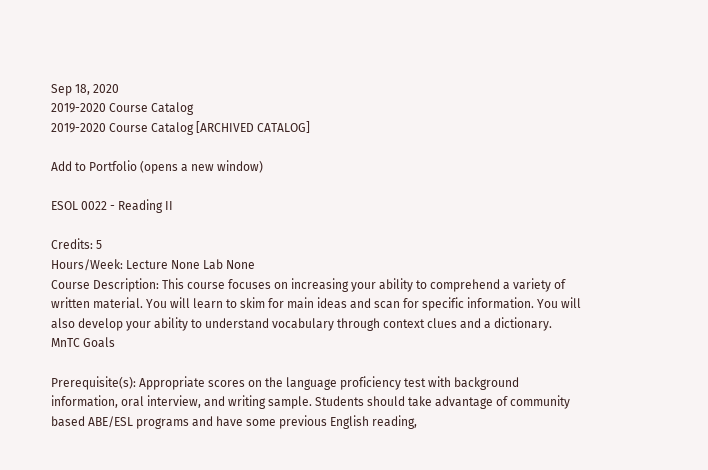Sep 18, 2020
2019-2020 Course Catalog
2019-2020 Course Catalog [ARCHIVED CATALOG]

Add to Portfolio (opens a new window)

ESOL 0022 - Reading II

Credits: 5
Hours/Week: Lecture None Lab None
Course Description: This course focuses on increasing your ability to comprehend a variety of written material. You will learn to skim for main ideas and scan for specific information. You will also develop your ability to understand vocabulary through context clues and a dictionary.
MnTC Goals

Prerequisite(s): Appropriate scores on the language proficiency test with background information, oral interview, and writing sample. Students should take advantage of community based ABE/ESL programs and have some previous English reading,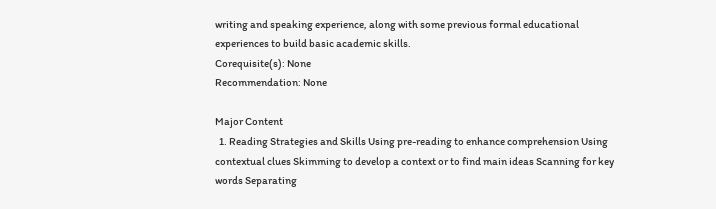writing and speaking experience, along with some previous formal educational experiences to build basic academic skills.
Corequisite(s): None
Recommendation: None

Major Content
  1. Reading Strategies and Skills Using pre-reading to enhance comprehension Using contextual clues Skimming to develop a context or to find main ideas Scanning for key words Separating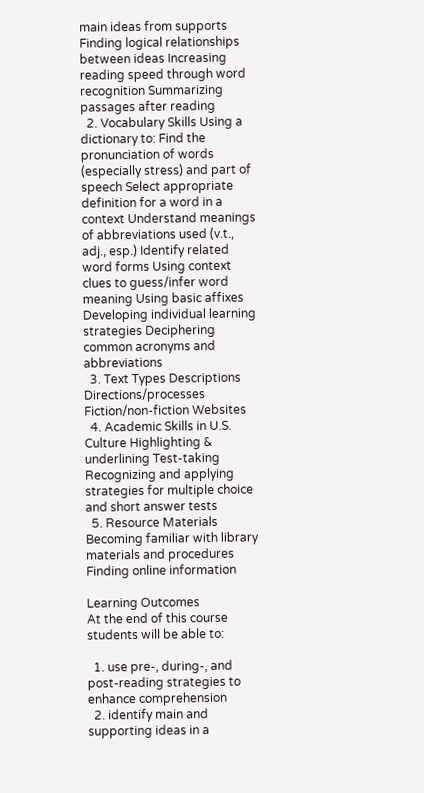main ideas from supports Finding logical relationships between ideas Increasing reading speed through word recognition Summarizing passages after reading
  2. Vocabulary Skills Using a dictionary to: Find the pronunciation of words (especially stress) and part of speech Select appropriate definition for a word in a context Understand meanings of abbreviations used (v.t., adj., esp.) Identify related word forms Using context clues to guess/infer word meaning Using basic affixes Developing individual learning strategies Deciphering common acronyms and abbreviations
  3. Text Types Descriptions Directions/processes Fiction/non-fiction Websites
  4. Academic Skills in U.S. Culture Highlighting & underlining Test-taking Recognizing and applying strategies for multiple choice and short answer tests
  5. Resource Materials Becoming familiar with library materials and procedures Finding online information

Learning Outcomes
At the end of this course students will be able to:

  1. use pre-, during-, and post-reading strategies to enhance comprehension
  2. identify main and supporting ideas in a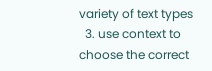variety of text types
  3. use context to choose the correct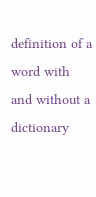definition of a word with and without a dictionary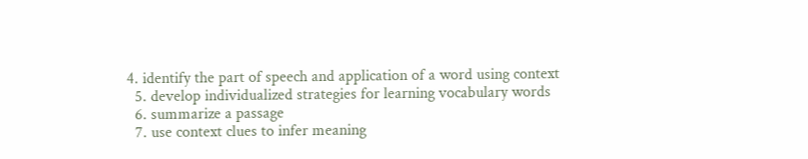4. identify the part of speech and application of a word using context
  5. develop individualized strategies for learning vocabulary words
  6. summarize a passage
  7. use context clues to infer meaning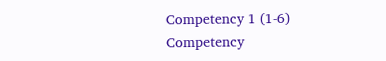Competency 1 (1-6)
Competency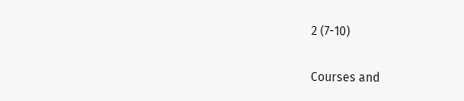2 (7-10)

Courses and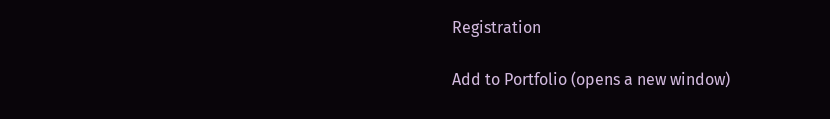Registration

Add to Portfolio (opens a new window)